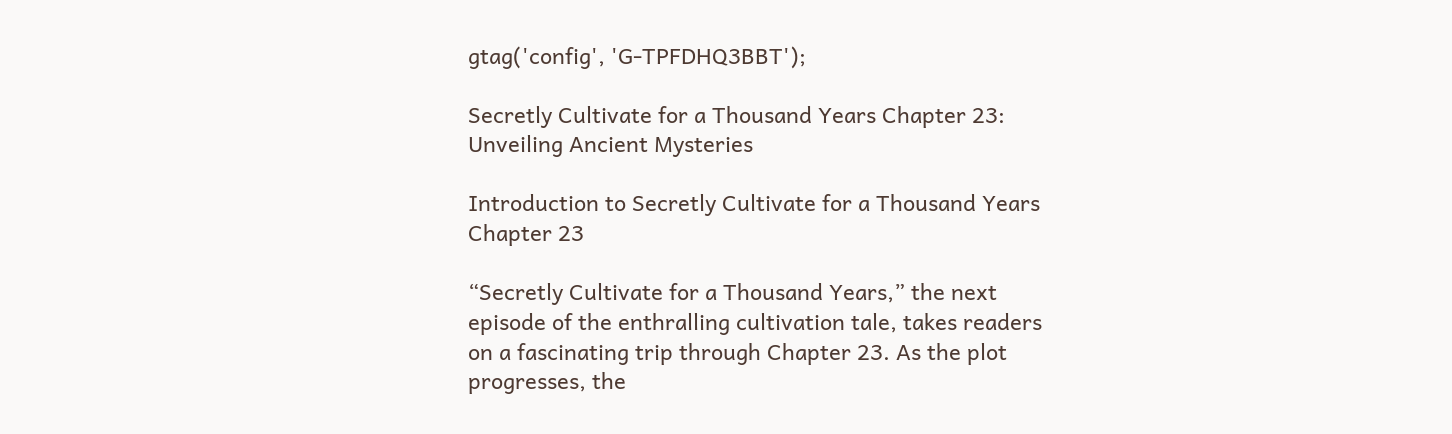gtag('config', 'G-TPFDHQ3BBT');

Secretly Cultivate for a Thousand Years Chapter 23: Unveiling Ancient Mysteries

Introduction to Secretly Cultivate for a Thousand Years Chapter 23

“Secretly Cultivate for a Thousand Years,” the next episode of the enthralling cultivation tale, takes readers on a fascinating trip through Chapter 23. As the plot progresses, the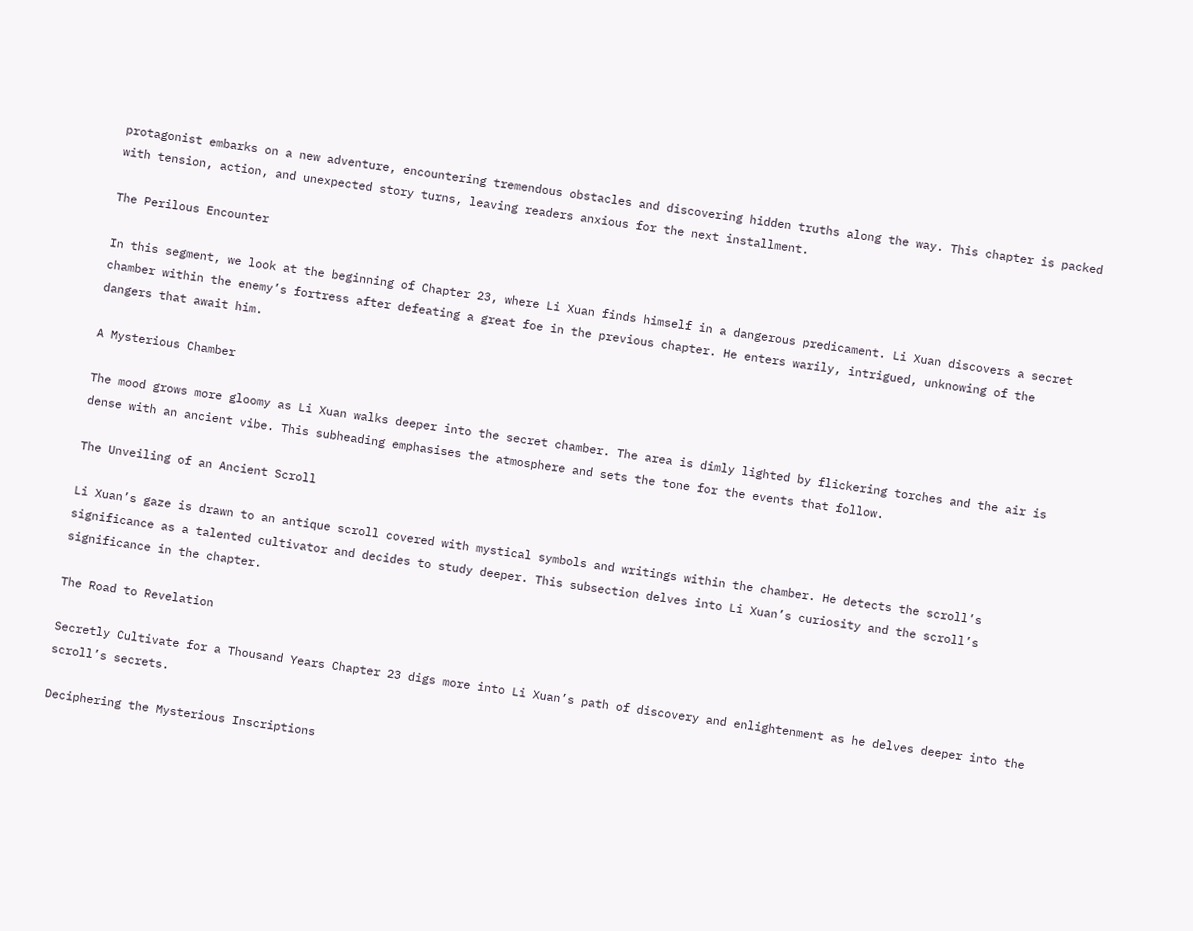protagonist embarks on a new adventure, encountering tremendous obstacles and discovering hidden truths along the way. This chapter is packed with tension, action, and unexpected story turns, leaving readers anxious for the next installment.

The Perilous Encounter

In this segment, we look at the beginning of Chapter 23, where Li Xuan finds himself in a dangerous predicament. Li Xuan discovers a secret chamber within the enemy’s fortress after defeating a great foe in the previous chapter. He enters warily, intrigued, unknowing of the dangers that await him.

A Mysterious Chamber

The mood grows more gloomy as Li Xuan walks deeper into the secret chamber. The area is dimly lighted by flickering torches and the air is dense with an ancient vibe. This subheading emphasises the atmosphere and sets the tone for the events that follow.

The Unveiling of an Ancient Scroll

Li Xuan’s gaze is drawn to an antique scroll covered with mystical symbols and writings within the chamber. He detects the scroll’s significance as a talented cultivator and decides to study deeper. This subsection delves into Li Xuan’s curiosity and the scroll’s significance in the chapter.

The Road to Revelation

Secretly Cultivate for a Thousand Years Chapter 23 digs more into Li Xuan’s path of discovery and enlightenment as he delves deeper into the scroll’s secrets.

Deciphering the Mysterious Inscriptions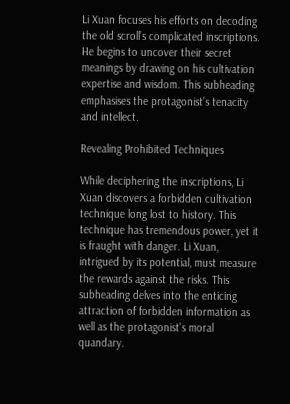Li Xuan focuses his efforts on decoding the old scroll’s complicated inscriptions. He begins to uncover their secret meanings by drawing on his cultivation expertise and wisdom. This subheading emphasises the protagonist’s tenacity and intellect.

Revealing Prohibited Techniques

While deciphering the inscriptions, Li Xuan discovers a forbidden cultivation technique long lost to history. This technique has tremendous power, yet it is fraught with danger. Li Xuan, intrigued by its potential, must measure the rewards against the risks. This subheading delves into the enticing attraction of forbidden information as well as the protagonist’s moral quandary.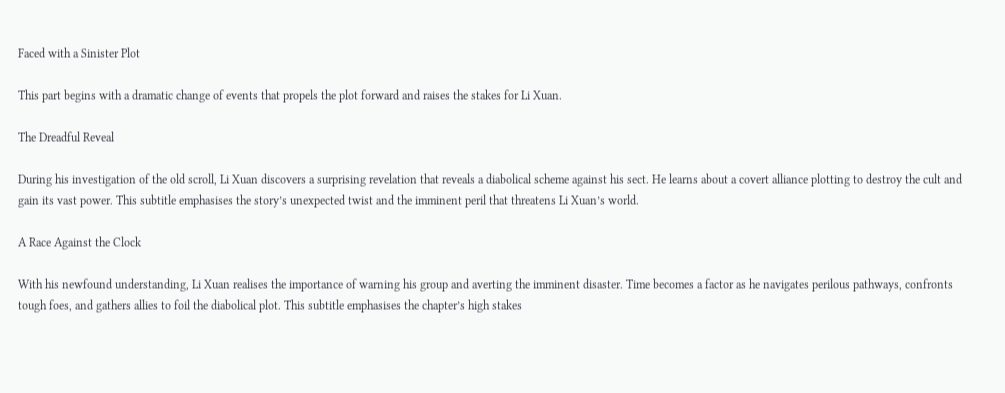Faced with a Sinister Plot

This part begins with a dramatic change of events that propels the plot forward and raises the stakes for Li Xuan.

The Dreadful Reveal

During his investigation of the old scroll, Li Xuan discovers a surprising revelation that reveals a diabolical scheme against his sect. He learns about a covert alliance plotting to destroy the cult and gain its vast power. This subtitle emphasises the story’s unexpected twist and the imminent peril that threatens Li Xuan’s world.

A Race Against the Clock

With his newfound understanding, Li Xuan realises the importance of warning his group and averting the imminent disaster. Time becomes a factor as he navigates perilous pathways, confronts tough foes, and gathers allies to foil the diabolical plot. This subtitle emphasises the chapter’s high stakes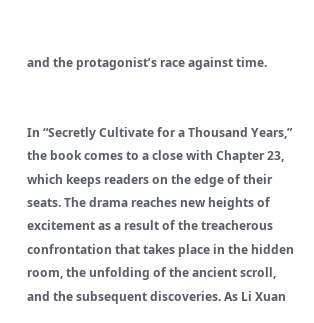and the protagonist’s race against time.


In “Secretly Cultivate for a Thousand Years,” the book comes to a close with Chapter 23, which keeps readers on the edge of their seats. The drama reaches new heights of excitement as a result of the treacherous confrontation that takes place in the hidden room, the unfolding of the ancient scroll, and the subsequent discoveries. As Li Xuan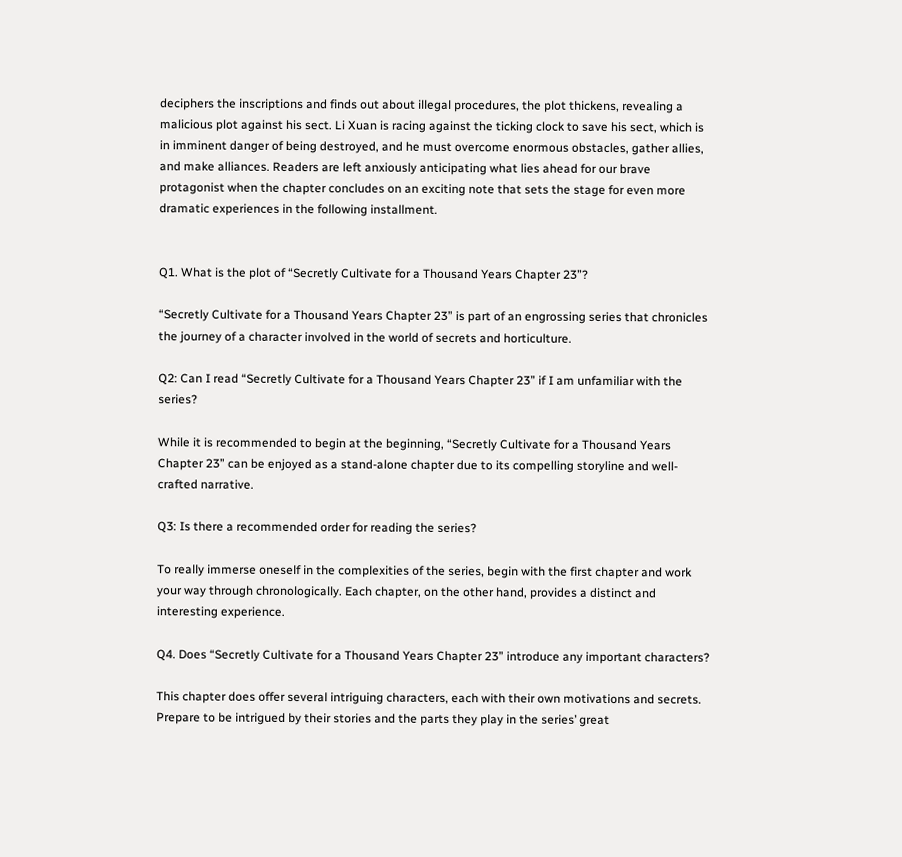deciphers the inscriptions and finds out about illegal procedures, the plot thickens, revealing a malicious plot against his sect. Li Xuan is racing against the ticking clock to save his sect, which is in imminent danger of being destroyed, and he must overcome enormous obstacles, gather allies, and make alliances. Readers are left anxiously anticipating what lies ahead for our brave protagonist when the chapter concludes on an exciting note that sets the stage for even more dramatic experiences in the following installment.


Q1. What is the plot of “Secretly Cultivate for a Thousand Years Chapter 23”?

“Secretly Cultivate for a Thousand Years Chapter 23” is part of an engrossing series that chronicles the journey of a character involved in the world of secrets and horticulture.

Q2: Can I read “Secretly Cultivate for a Thousand Years Chapter 23” if I am unfamiliar with the series?

While it is recommended to begin at the beginning, “Secretly Cultivate for a Thousand Years Chapter 23” can be enjoyed as a stand-alone chapter due to its compelling storyline and well-crafted narrative.

Q3: Is there a recommended order for reading the series?

To really immerse oneself in the complexities of the series, begin with the first chapter and work your way through chronologically. Each chapter, on the other hand, provides a distinct and interesting experience.

Q4. Does “Secretly Cultivate for a Thousand Years Chapter 23” introduce any important characters?

This chapter does offer several intriguing characters, each with their own motivations and secrets. Prepare to be intrigued by their stories and the parts they play in the series’ great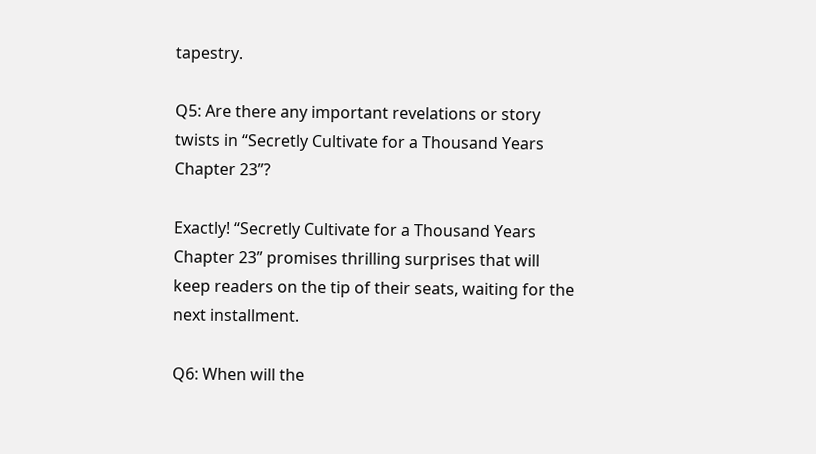tapestry.

Q5: Are there any important revelations or story twists in “Secretly Cultivate for a Thousand Years Chapter 23”?

Exactly! “Secretly Cultivate for a Thousand Years Chapter 23” promises thrilling surprises that will keep readers on the tip of their seats, waiting for the next installment.

Q6: When will the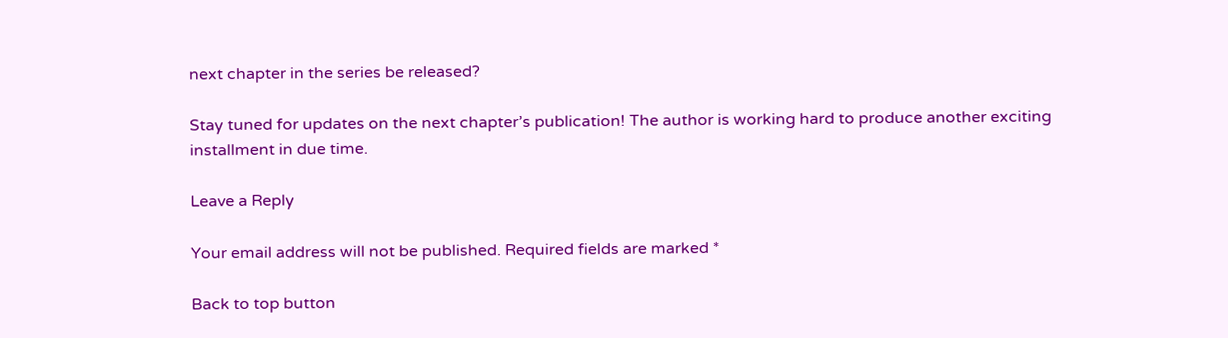next chapter in the series be released?

Stay tuned for updates on the next chapter’s publication! The author is working hard to produce another exciting installment in due time.

Leave a Reply

Your email address will not be published. Required fields are marked *

Back to top button